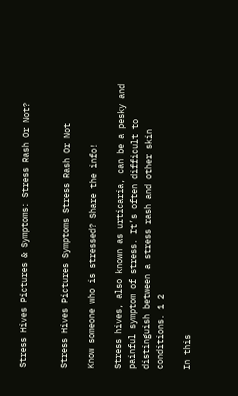Stress Hives Pictures & Symptoms: Stress Rash Or Not?


Stress Hives Pictures Symptoms Stress Rash Or Not

Know someone who is stressed? Share the info!

Stress hives, also known as urticaria, can be a pesky and painful symptom of stress. It’s often difficult to distinguish between a stress rash and other skin conditions. 1 2

In this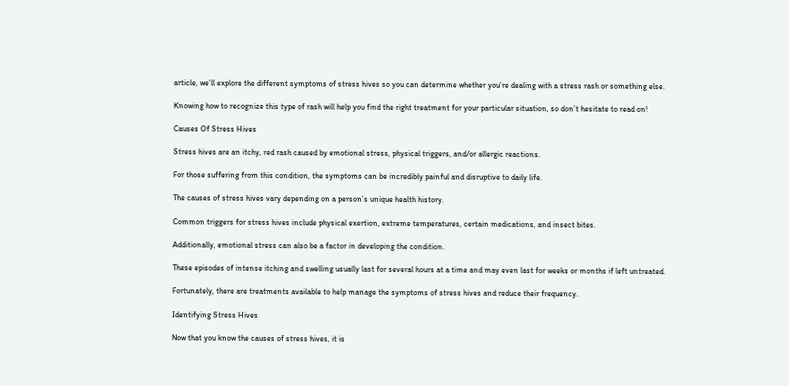article, we’ll explore the different symptoms of stress hives so you can determine whether you’re dealing with a stress rash or something else.

Knowing how to recognize this type of rash will help you find the right treatment for your particular situation, so don’t hesitate to read on!

Causes Of Stress Hives

Stress hives are an itchy, red rash caused by emotional stress, physical triggers, and/or allergic reactions.

For those suffering from this condition, the symptoms can be incredibly painful and disruptive to daily life.

The causes of stress hives vary depending on a person’s unique health history.

Common triggers for stress hives include physical exertion, extreme temperatures, certain medications, and insect bites.

Additionally, emotional stress can also be a factor in developing the condition.

These episodes of intense itching and swelling usually last for several hours at a time and may even last for weeks or months if left untreated.

Fortunately, there are treatments available to help manage the symptoms of stress hives and reduce their frequency.

Identifying Stress Hives

Now that you know the causes of stress hives, it is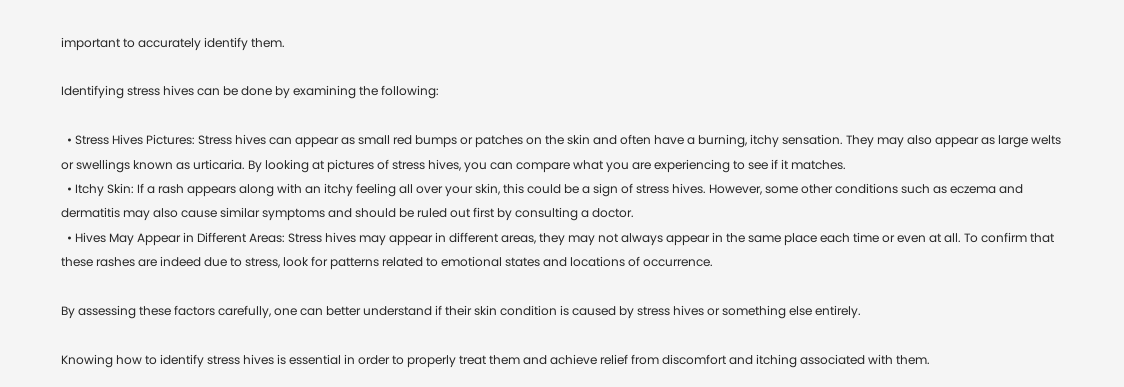important to accurately identify them.

Identifying stress hives can be done by examining the following:

  • Stress Hives Pictures: Stress hives can appear as small red bumps or patches on the skin and often have a burning, itchy sensation. They may also appear as large welts or swellings known as urticaria. By looking at pictures of stress hives, you can compare what you are experiencing to see if it matches.
  • Itchy Skin: If a rash appears along with an itchy feeling all over your skin, this could be a sign of stress hives. However, some other conditions such as eczema and dermatitis may also cause similar symptoms and should be ruled out first by consulting a doctor.
  • Hives May Appear in Different Areas: Stress hives may appear in different areas, they may not always appear in the same place each time or even at all. To confirm that these rashes are indeed due to stress, look for patterns related to emotional states and locations of occurrence.

By assessing these factors carefully, one can better understand if their skin condition is caused by stress hives or something else entirely.

Knowing how to identify stress hives is essential in order to properly treat them and achieve relief from discomfort and itching associated with them.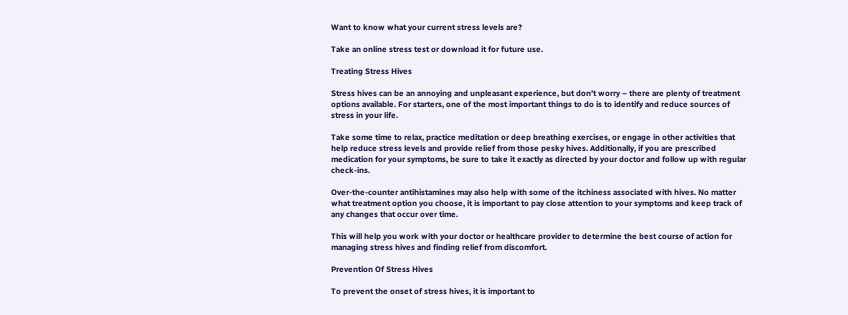Want to know what your current stress levels are?

Take an online stress test or download it for future use.

Treating Stress Hives

Stress hives can be an annoying and unpleasant experience, but don’t worry – there are plenty of treatment options available. For starters, one of the most important things to do is to identify and reduce sources of stress in your life.

Take some time to relax, practice meditation or deep breathing exercises, or engage in other activities that help reduce stress levels and provide relief from those pesky hives. Additionally, if you are prescribed medication for your symptoms, be sure to take it exactly as directed by your doctor and follow up with regular check-ins.

Over-the-counter antihistamines may also help with some of the itchiness associated with hives. No matter what treatment option you choose, it is important to pay close attention to your symptoms and keep track of any changes that occur over time.

This will help you work with your doctor or healthcare provider to determine the best course of action for managing stress hives and finding relief from discomfort.

Prevention Of Stress Hives

To prevent the onset of stress hives, it is important to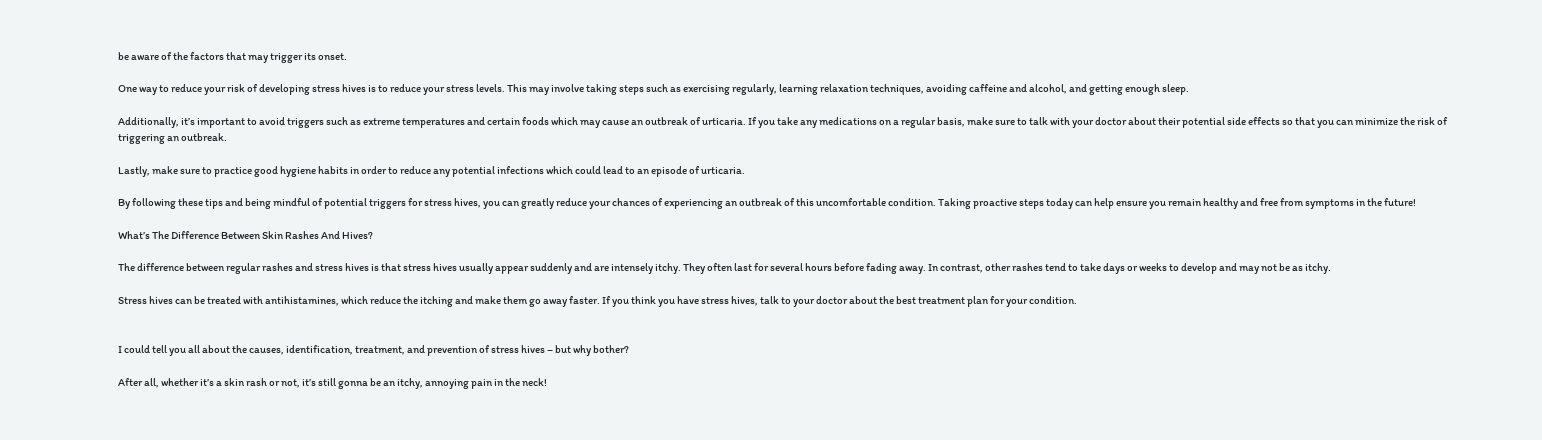be aware of the factors that may trigger its onset.

One way to reduce your risk of developing stress hives is to reduce your stress levels. This may involve taking steps such as exercising regularly, learning relaxation techniques, avoiding caffeine and alcohol, and getting enough sleep.

Additionally, it’s important to avoid triggers such as extreme temperatures and certain foods which may cause an outbreak of urticaria. If you take any medications on a regular basis, make sure to talk with your doctor about their potential side effects so that you can minimize the risk of triggering an outbreak.

Lastly, make sure to practice good hygiene habits in order to reduce any potential infections which could lead to an episode of urticaria.

By following these tips and being mindful of potential triggers for stress hives, you can greatly reduce your chances of experiencing an outbreak of this uncomfortable condition. Taking proactive steps today can help ensure you remain healthy and free from symptoms in the future!

What’s The Difference Between Skin Rashes And Hives?

The difference between regular rashes and stress hives is that stress hives usually appear suddenly and are intensely itchy. They often last for several hours before fading away. In contrast, other rashes tend to take days or weeks to develop and may not be as itchy.

Stress hives can be treated with antihistamines, which reduce the itching and make them go away faster. If you think you have stress hives, talk to your doctor about the best treatment plan for your condition.


I could tell you all about the causes, identification, treatment, and prevention of stress hives – but why bother?

After all, whether it’s a skin rash or not, it’s still gonna be an itchy, annoying pain in the neck!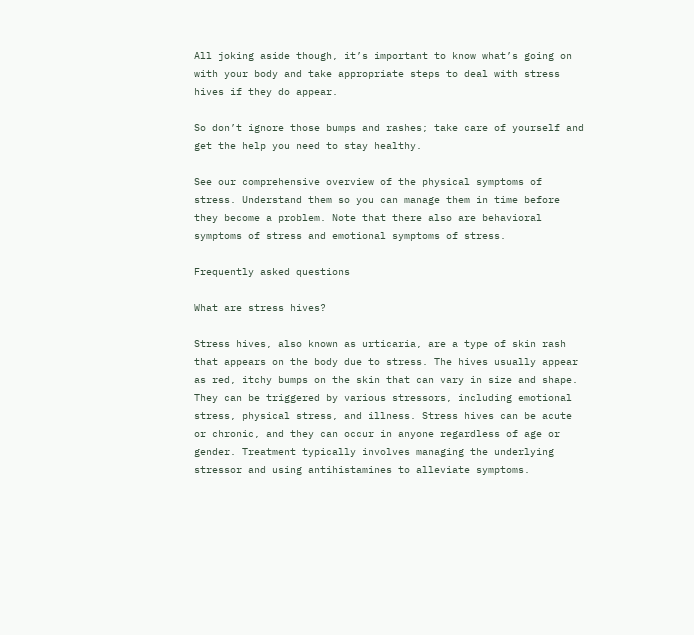All joking aside though, it’s important to know what’s going on with your body and take appropriate steps to deal with stress hives if they do appear.

So don’t ignore those bumps and rashes; take care of yourself and get the help you need to stay healthy.

See our comprehensive overview of the physical symptoms of stress. Understand them so you can manage them in time before they become a problem. Note that there also are behavioral symptoms of stress and emotional symptoms of stress.

Frequently asked questions

What are stress hives?

Stress hives, also known as urticaria, are a type of skin rash that appears on the body due to stress. The hives usually appear as red, itchy bumps on the skin that can vary in size and shape. They can be triggered by various stressors, including emotional stress, physical stress, and illness. Stress hives can be acute or chronic, and they can occur in anyone regardless of age or gender. Treatment typically involves managing the underlying stressor and using antihistamines to alleviate symptoms.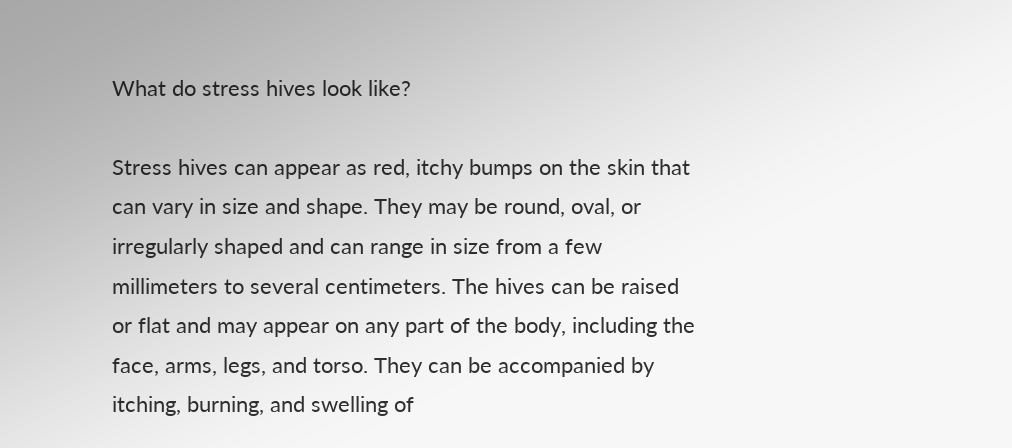What do stress hives look like?

Stress hives can appear as red, itchy bumps on the skin that can vary in size and shape. They may be round, oval, or irregularly shaped and can range in size from a few millimeters to several centimeters. The hives can be raised or flat and may appear on any part of the body, including the face, arms, legs, and torso. They can be accompanied by itching, burning, and swelling of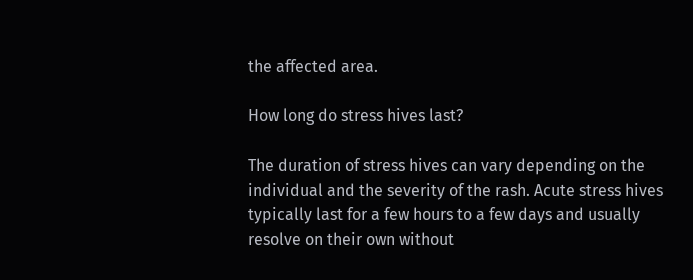the affected area.

How long do stress hives last?

The duration of stress hives can vary depending on the individual and the severity of the rash. Acute stress hives typically last for a few hours to a few days and usually resolve on their own without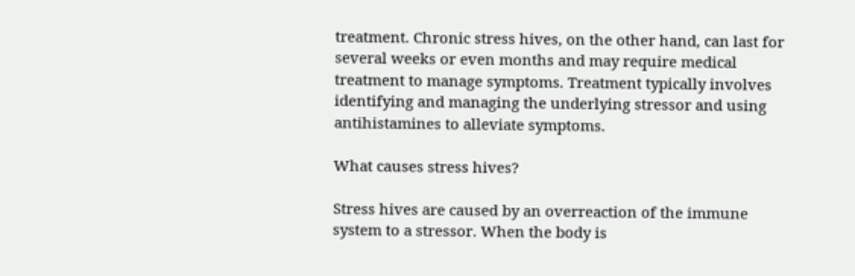treatment. Chronic stress hives, on the other hand, can last for several weeks or even months and may require medical treatment to manage symptoms. Treatment typically involves identifying and managing the underlying stressor and using antihistamines to alleviate symptoms.

What causes stress hives?

Stress hives are caused by an overreaction of the immune system to a stressor. When the body is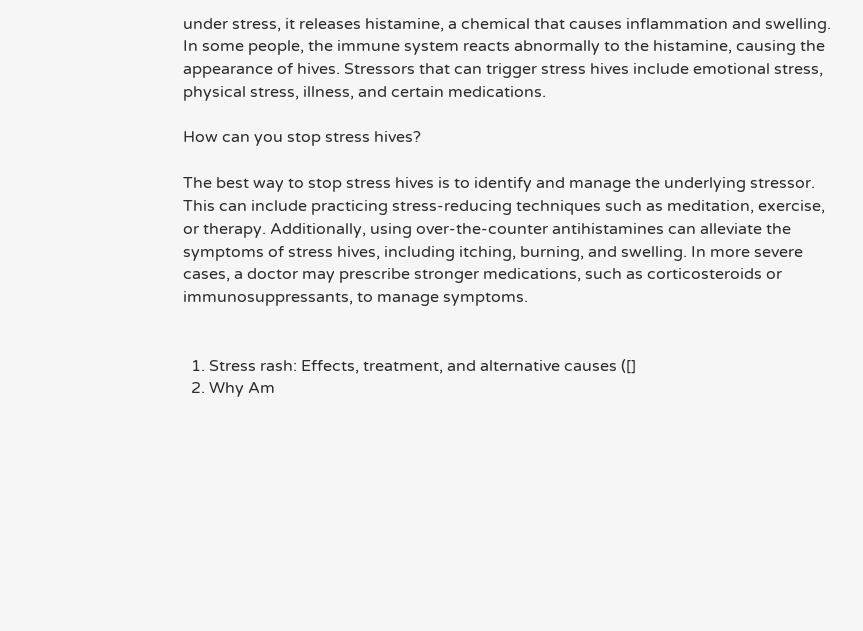under stress, it releases histamine, a chemical that causes inflammation and swelling. In some people, the immune system reacts abnormally to the histamine, causing the appearance of hives. Stressors that can trigger stress hives include emotional stress, physical stress, illness, and certain medications.

How can you stop stress hives?

The best way to stop stress hives is to identify and manage the underlying stressor. This can include practicing stress-reducing techniques such as meditation, exercise, or therapy. Additionally, using over-the-counter antihistamines can alleviate the symptoms of stress hives, including itching, burning, and swelling. In more severe cases, a doctor may prescribe stronger medications, such as corticosteroids or immunosuppressants, to manage symptoms.


  1. Stress rash: Effects, treatment, and alternative causes ([]
  2. Why Am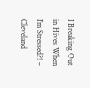I Breaking Out in Hives When I’m Stressed?! – Cleveland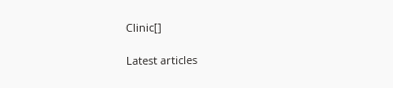Clinic[]

Latest articles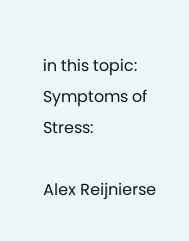in this topic: Symptoms of Stress:

Alex Reijnierse